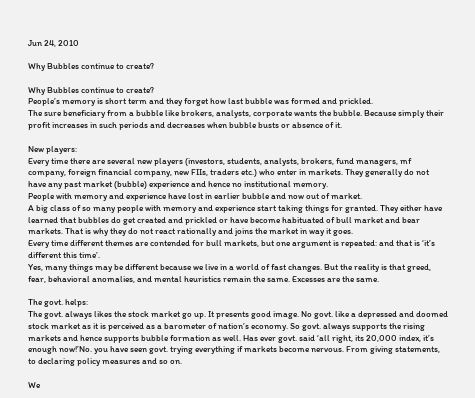Jun 24, 2010

Why Bubbles continue to create?

Why Bubbles continue to create?
People’s memory is short term and they forget how last bubble was formed and prickled.
The sure beneficiary from a bubble like brokers, analysts, corporate wants the bubble. Because simply their profit increases in such periods and decreases when bubble busts or absence of it.

New players:
Every time there are several new players (investors, students, analysts, brokers, fund managers, mf company, foreign financial company, new FIIs, traders etc.) who enter in markets. They generally do not have any past market (bubble) experience and hence no institutional memory.
People with memory and experience have lost in earlier bubble and now out of market.
A big class of so many people with memory and experience start taking things for granted. They either have learned that bubbles do get created and prickled or have become habituated of bull market and bear markets. That is why they do not react rationally and joins the market in way it goes.
Every time different themes are contended for bull markets, but one argument is repeated: and that is ‘it’s different this time’.
Yes, many things may be different because we live in a world of fast changes. But the reality is that greed, fear, behavioral anomalies, and mental heuristics remain the same. Excesses are the same.

The govt. helps:
The govt. always likes the stock market go up. It presents good image. No govt. like a depressed and doomed stock market as it is perceived as a barometer of nation’s economy. So govt. always supports the rising markets and hence supports bubble formation as well. Has ever govt. said ‘all right, its 20,000 index, it’s enough now!’No. you have seen govt. trying everything if markets become nervous. From giving statements, to declaring policy measures and so on.

We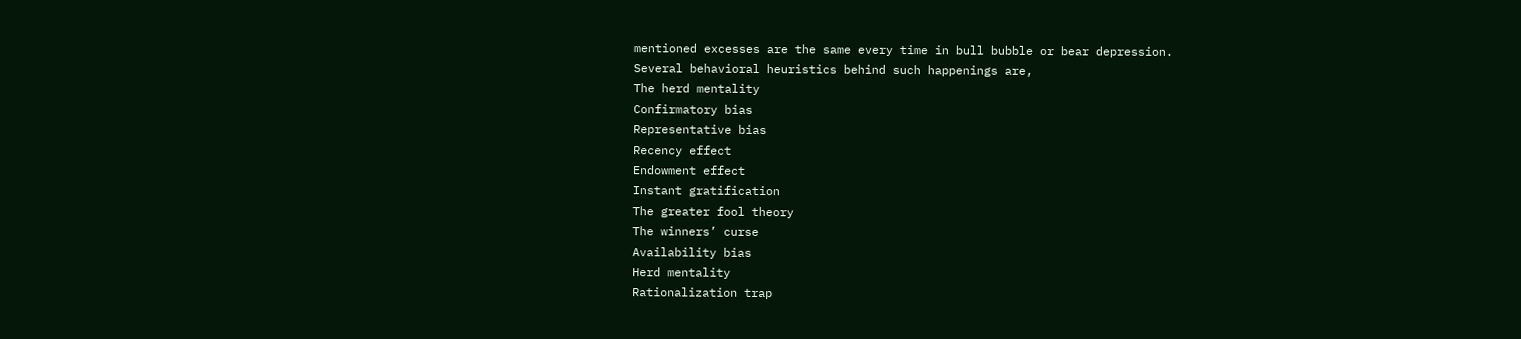mentioned excesses are the same every time in bull bubble or bear depression.
Several behavioral heuristics behind such happenings are,
The herd mentality
Confirmatory bias
Representative bias
Recency effect
Endowment effect
Instant gratification
The greater fool theory
The winners’ curse
Availability bias
Herd mentality
Rationalization trap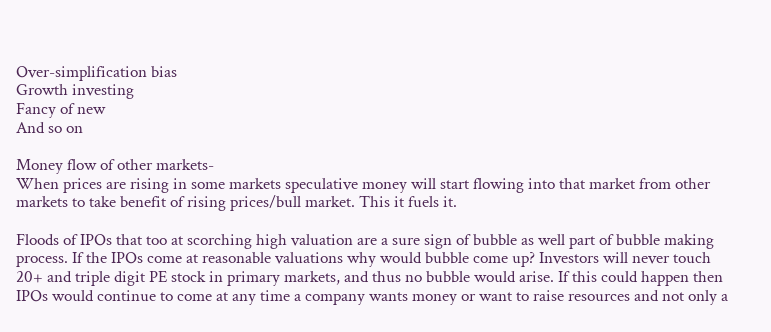Over-simplification bias
Growth investing
Fancy of new
And so on

Money flow of other markets-
When prices are rising in some markets speculative money will start flowing into that market from other markets to take benefit of rising prices/bull market. This it fuels it.

Floods of IPOs that too at scorching high valuation are a sure sign of bubble as well part of bubble making process. If the IPOs come at reasonable valuations why would bubble come up? Investors will never touch 20+ and triple digit PE stock in primary markets, and thus no bubble would arise. If this could happen then IPOs would continue to come at any time a company wants money or want to raise resources and not only a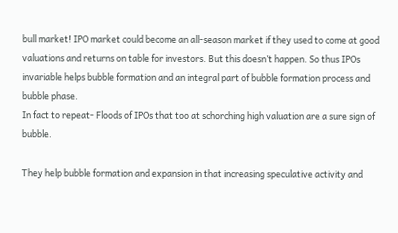bull market! IPO market could become an all-season market if they used to come at good valuations and returns on table for investors. But this doesn’t happen. So thus IPOs invariable helps bubble formation and an integral part of bubble formation process and bubble phase.
In fact to repeat- Floods of IPOs that too at schorching high valuation are a sure sign of bubble.

They help bubble formation and expansion in that increasing speculative activity and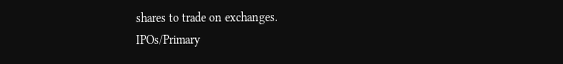shares to trade on exchanges.
IPOs/Primary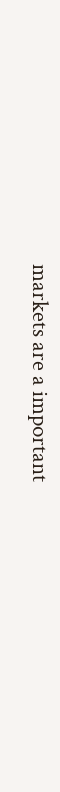markets are a important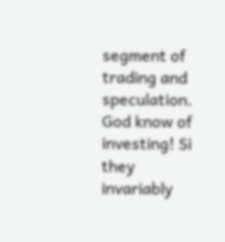segment of trading and speculation. God know of investing! Si they invariably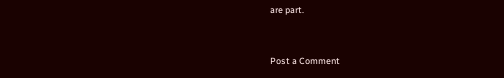are part.


Post a Comment